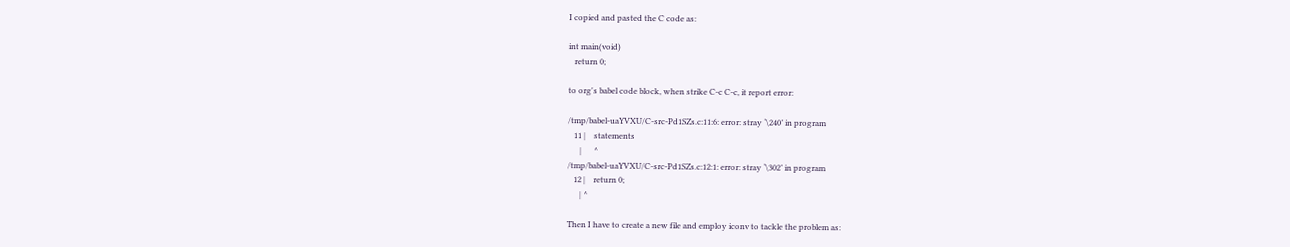I copied and pasted the C code as:

int main(void)
   return 0;

to org's babel code block, when strike C-c C-c, it report error:

/tmp/babel-uaYVXU/C-src-Pd1SZs.c:11:6: error: stray ‘\240’ in program
   11 |    statements
      |      ^
/tmp/babel-uaYVXU/C-src-Pd1SZs.c:12:1: error: stray ‘\302’ in program
   12 |    return 0;
      | ^

Then I have to create a new file and employ iconv to tackle the problem as: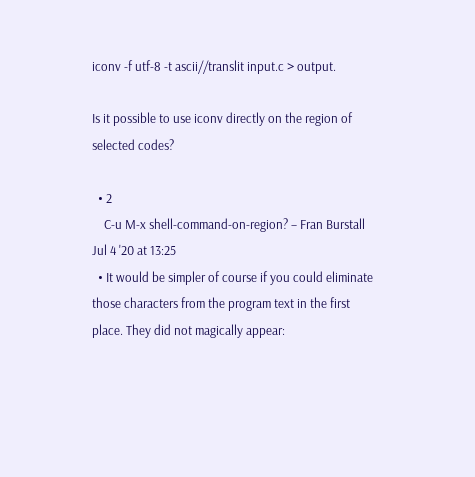iconv -f utf-8 -t ascii//translit input.c > output.

Is it possible to use iconv directly on the region of selected codes?

  • 2
    C-u M-x shell-command-on-region? – Fran Burstall Jul 4 '20 at 13:25
  • It would be simpler of course if you could eliminate those characters from the program text in the first place. They did not magically appear: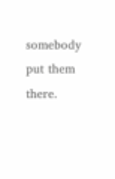somebody put them there.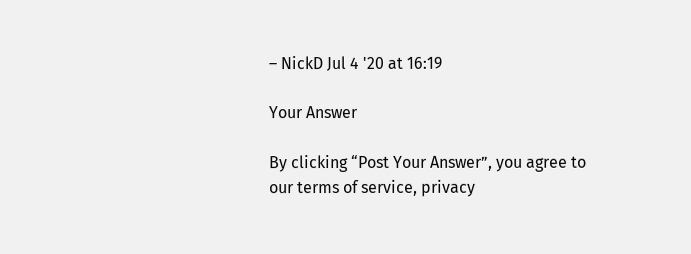– NickD Jul 4 '20 at 16:19

Your Answer

By clicking “Post Your Answer”, you agree to our terms of service, privacy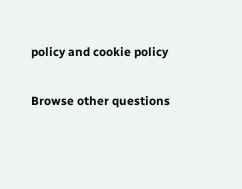policy and cookie policy

Browse other questions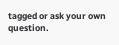tagged or ask your own question.